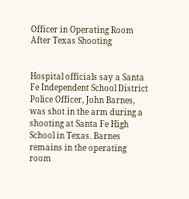Officer in Operating Room After Texas Shooting


Hospital officials say a Santa Fe Independent School District Police Officer, John Barnes, was shot in the arm during a shooting at Santa Fe High School in Texas. Barnes remains in the operating room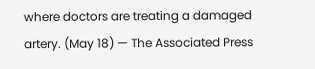where doctors are treating a damaged artery. (May 18) — The Associated Press